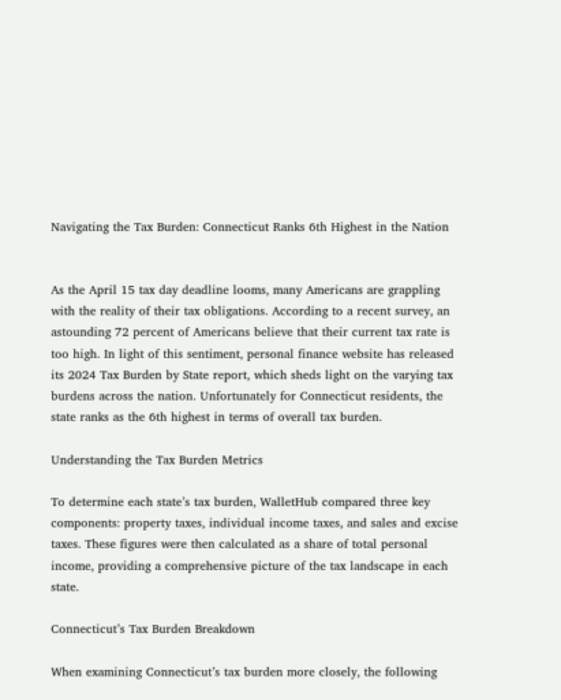Navigating the Tax Burden: Connecticut Ranks 6th Highest in the Nation


As the April 15 tax day deadline looms, many Americans are grappling with the reality of their tax obligations. According to a recent survey, an astounding 72 percent of Americans believe that their current tax rate is too high. In light of this sentiment, personal finance website has released its 2024 Tax Burden by State report, which sheds light on the varying tax burdens across the nation. Unfortunately for Connecticut residents, the state ranks as the 6th highest in terms of overall tax burden.

Understanding the Tax Burden Metrics

To determine each state’s tax burden, WalletHub compared three key components: property taxes, individual income taxes, and sales and excise taxes. These figures were then calculated as a share of total personal income, providing a comprehensive picture of the tax landscape in each state.

Connecticut’s Tax Burden Breakdown

When examining Connecticut’s tax burden more closely, the following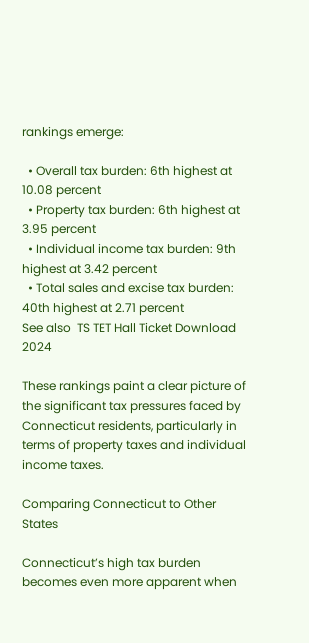rankings emerge:

  • Overall tax burden: 6th highest at 10.08 percent
  • Property tax burden: 6th highest at 3.95 percent
  • Individual income tax burden: 9th highest at 3.42 percent
  • Total sales and excise tax burden: 40th highest at 2.71 percent
See also  TS TET Hall Ticket Download 2024

These rankings paint a clear picture of the significant tax pressures faced by Connecticut residents, particularly in terms of property taxes and individual income taxes.

Comparing Connecticut to Other States

Connecticut’s high tax burden becomes even more apparent when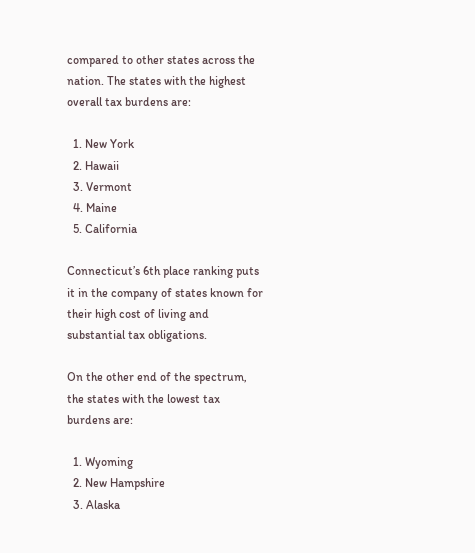compared to other states across the nation. The states with the highest overall tax burdens are:

  1. New York
  2. Hawaii
  3. Vermont
  4. Maine
  5. California

Connecticut’s 6th place ranking puts it in the company of states known for their high cost of living and substantial tax obligations.

On the other end of the spectrum, the states with the lowest tax burdens are:

  1. Wyoming
  2. New Hampshire
  3. Alaska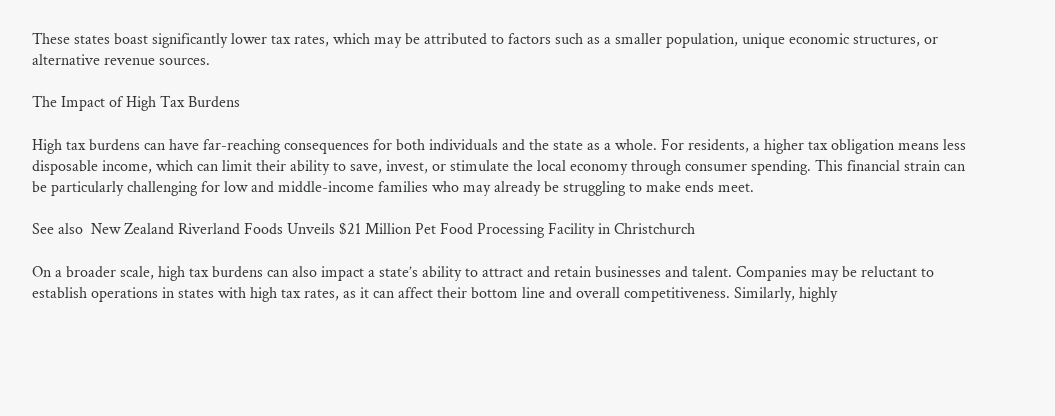These states boast significantly lower tax rates, which may be attributed to factors such as a smaller population, unique economic structures, or alternative revenue sources.

The Impact of High Tax Burdens

High tax burdens can have far-reaching consequences for both individuals and the state as a whole. For residents, a higher tax obligation means less disposable income, which can limit their ability to save, invest, or stimulate the local economy through consumer spending. This financial strain can be particularly challenging for low and middle-income families who may already be struggling to make ends meet.

See also  New Zealand Riverland Foods Unveils $21 Million Pet Food Processing Facility in Christchurch

On a broader scale, high tax burdens can also impact a state’s ability to attract and retain businesses and talent. Companies may be reluctant to establish operations in states with high tax rates, as it can affect their bottom line and overall competitiveness. Similarly, highly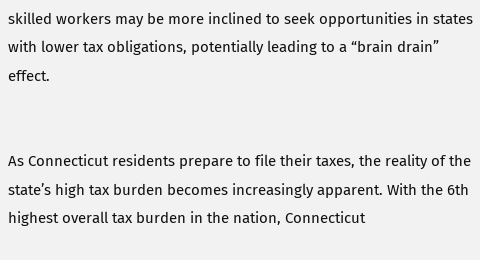skilled workers may be more inclined to seek opportunities in states with lower tax obligations, potentially leading to a “brain drain” effect.


As Connecticut residents prepare to file their taxes, the reality of the state’s high tax burden becomes increasingly apparent. With the 6th highest overall tax burden in the nation, Connecticut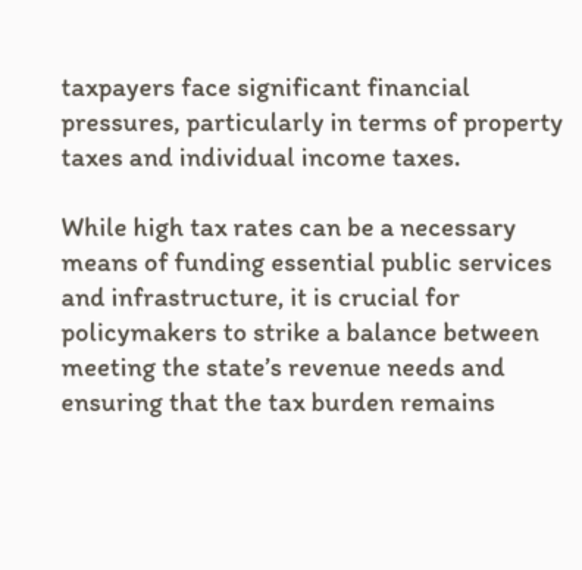taxpayers face significant financial pressures, particularly in terms of property taxes and individual income taxes.

While high tax rates can be a necessary means of funding essential public services and infrastructure, it is crucial for policymakers to strike a balance between meeting the state’s revenue needs and ensuring that the tax burden remains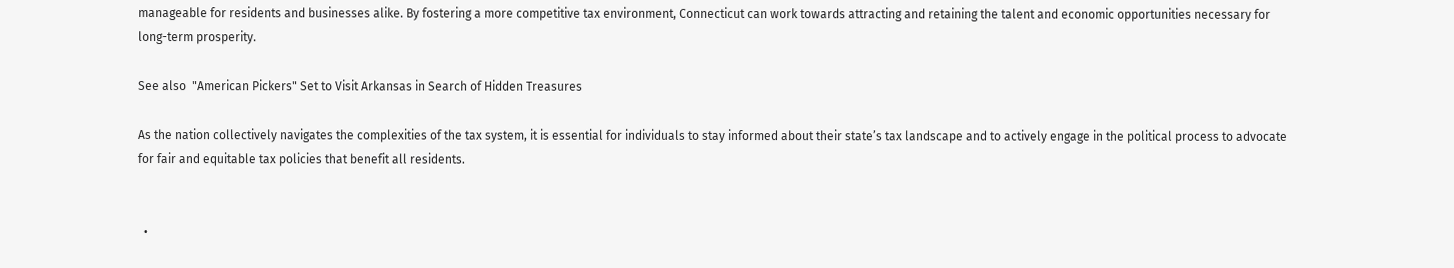manageable for residents and businesses alike. By fostering a more competitive tax environment, Connecticut can work towards attracting and retaining the talent and economic opportunities necessary for long-term prosperity.

See also  "American Pickers" Set to Visit Arkansas in Search of Hidden Treasures

As the nation collectively navigates the complexities of the tax system, it is essential for individuals to stay informed about their state’s tax landscape and to actively engage in the political process to advocate for fair and equitable tax policies that benefit all residents.


  •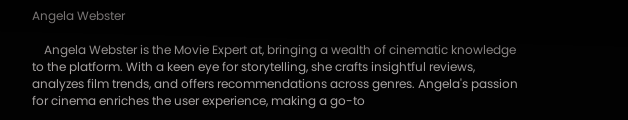Angela Webster

    Angela Webster is the Movie Expert at, bringing a wealth of cinematic knowledge to the platform. With a keen eye for storytelling, she crafts insightful reviews, analyzes film trends, and offers recommendations across genres. Angela's passion for cinema enriches the user experience, making a go-to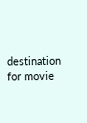destination for movie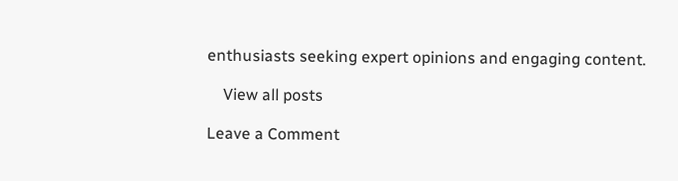enthusiasts seeking expert opinions and engaging content.

    View all posts

Leave a Comment